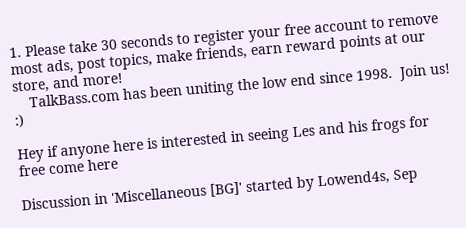1. Please take 30 seconds to register your free account to remove most ads, post topics, make friends, earn reward points at our store, and more!
    TalkBass.com has been uniting the low end since 1998.  Join us! :)

Hey if anyone here is interested in seeing Les and his frogs for free come here

Discussion in 'Miscellaneous [BG]' started by Lowend4s, Sep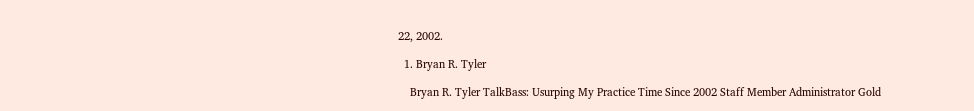22, 2002.

  1. Bryan R. Tyler

    Bryan R. Tyler TalkBass: Usurping My Practice Time Since 2002 Staff Member Administrator Gold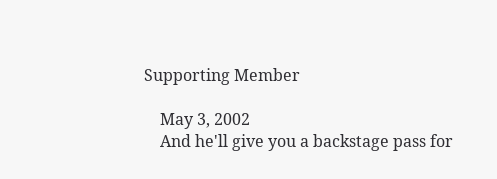Supporting Member

    May 3, 2002
    And he'll give you a backstage pass for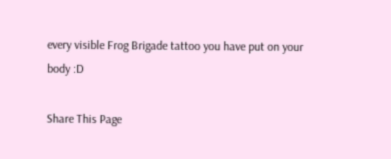every visible Frog Brigade tattoo you have put on your body :D

Share This Page